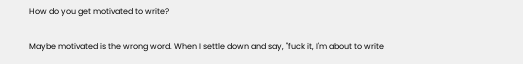How do you get motivated to write?

Maybe motivated is the wrong word. When I settle down and say, "fuck it, I'm about to write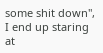some shit down", I end up staring at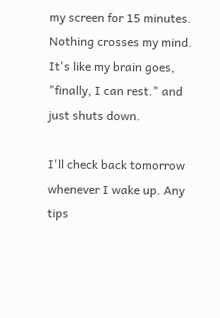my screen for 15 minutes. Nothing crosses my mind. It's like my brain goes, "finally, I can rest." and just shuts down.

I'll check back tomorrow whenever I wake up. Any tips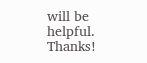will be helpful. Thanks!